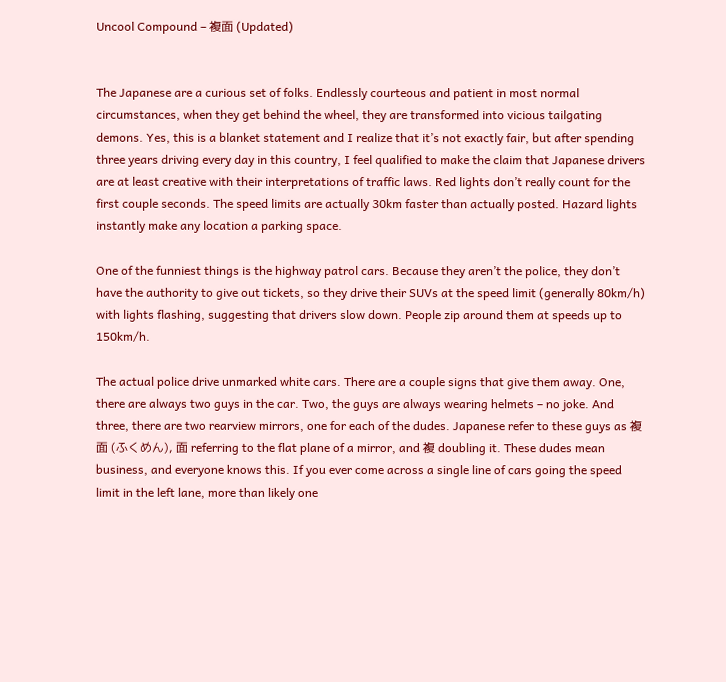Uncool Compound – 複面 (Updated)


The Japanese are a curious set of folks. Endlessly courteous and patient in most normal circumstances, when they get behind the wheel, they are transformed into vicious tailgating demons. Yes, this is a blanket statement and I realize that it’s not exactly fair, but after spending three years driving every day in this country, I feel qualified to make the claim that Japanese drivers are at least creative with their interpretations of traffic laws. Red lights don’t really count for the first couple seconds. The speed limits are actually 30km faster than actually posted. Hazard lights instantly make any location a parking space.

One of the funniest things is the highway patrol cars. Because they aren’t the police, they don’t have the authority to give out tickets, so they drive their SUVs at the speed limit (generally 80km/h) with lights flashing, suggesting that drivers slow down. People zip around them at speeds up to 150km/h.

The actual police drive unmarked white cars. There are a couple signs that give them away. One, there are always two guys in the car. Two, the guys are always wearing helmets – no joke. And three, there are two rearview mirrors, one for each of the dudes. Japanese refer to these guys as 複面 (ふくめん), 面 referring to the flat plane of a mirror, and 複 doubling it. These dudes mean business, and everyone knows this. If you ever come across a single line of cars going the speed limit in the left lane, more than likely one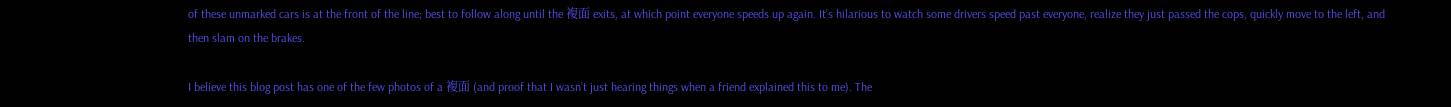of these unmarked cars is at the front of the line; best to follow along until the 複面 exits, at which point everyone speeds up again. It’s hilarious to watch some drivers speed past everyone, realize they just passed the cops, quickly move to the left, and then slam on the brakes.

I believe this blog post has one of the few photos of a 複面 (and proof that I wasn’t just hearing things when a friend explained this to me). The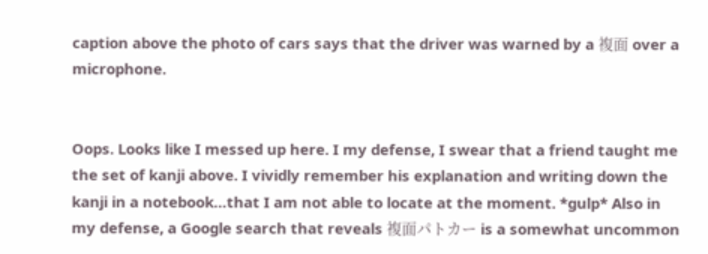caption above the photo of cars says that the driver was warned by a 複面 over a microphone.


Oops. Looks like I messed up here. I my defense, I swear that a friend taught me the set of kanji above. I vividly remember his explanation and writing down the kanji in a notebook…that I am not able to locate at the moment. *gulp* Also in my defense, a Google search that reveals 複面パトカー is a somewhat uncommon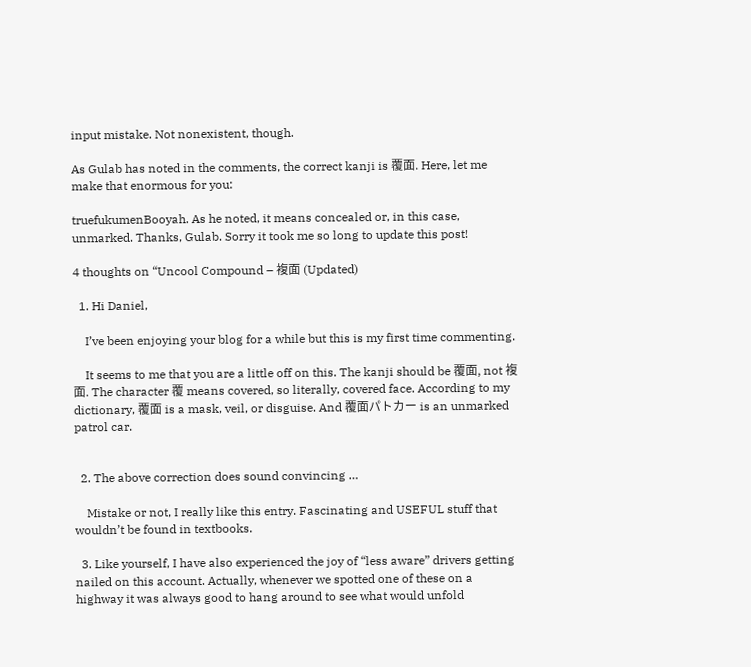input mistake. Not nonexistent, though.

As Gulab has noted in the comments, the correct kanji is 覆面. Here, let me make that enormous for you:

truefukumenBooyah. As he noted, it means concealed or, in this case, unmarked. Thanks, Gulab. Sorry it took me so long to update this post!

4 thoughts on “Uncool Compound – 複面 (Updated)

  1. Hi Daniel,

    I’ve been enjoying your blog for a while but this is my first time commenting.

    It seems to me that you are a little off on this. The kanji should be 覆面, not 複面. The character 覆 means covered, so literally, covered face. According to my dictionary, 覆面 is a mask, veil, or disguise. And 覆面パトカー is an unmarked patrol car.


  2. The above correction does sound convincing …

    Mistake or not, I really like this entry. Fascinating and USEFUL stuff that wouldn’t be found in textbooks.

  3. Like yourself, I have also experienced the joy of “less aware” drivers getting nailed on this account. Actually, whenever we spotted one of these on a highway it was always good to hang around to see what would unfold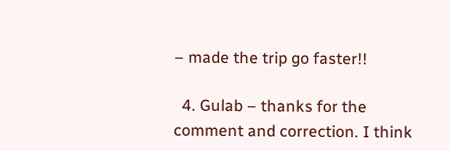– made the trip go faster!!

  4. Gulab – thanks for the comment and correction. I think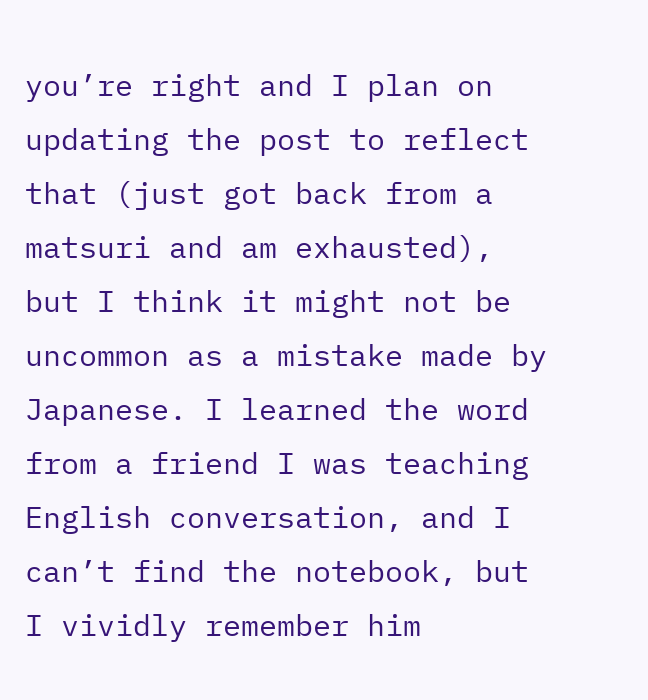you’re right and I plan on updating the post to reflect that (just got back from a matsuri and am exhausted), but I think it might not be uncommon as a mistake made by Japanese. I learned the word from a friend I was teaching English conversation, and I can’t find the notebook, but I vividly remember him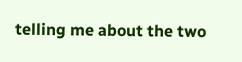telling me about the two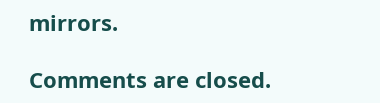mirrors.

Comments are closed.